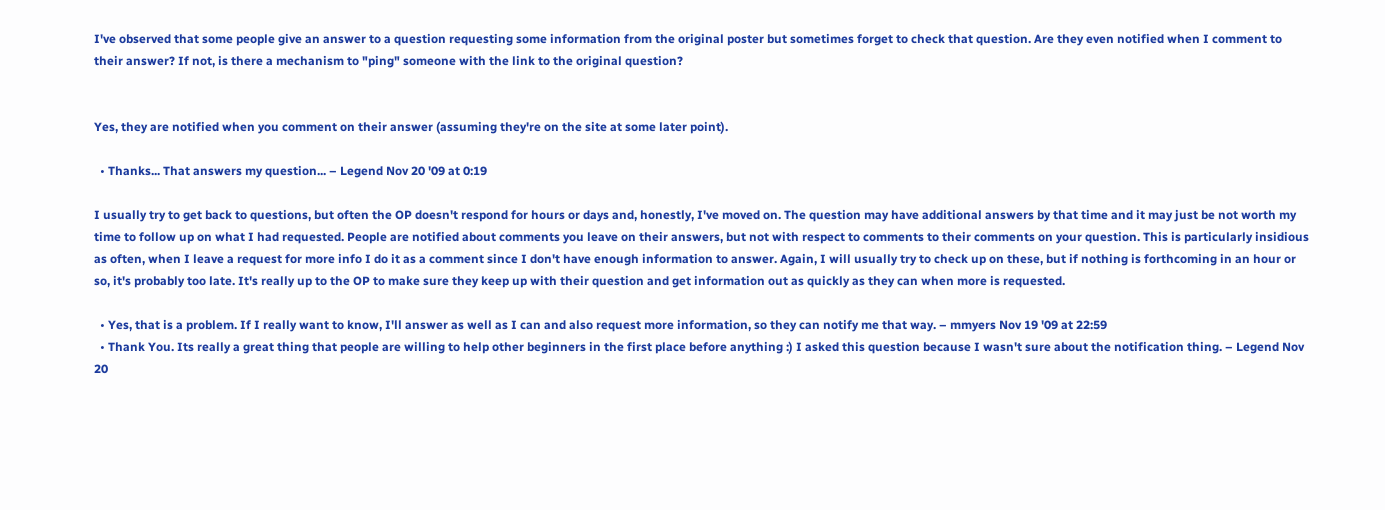I've observed that some people give an answer to a question requesting some information from the original poster but sometimes forget to check that question. Are they even notified when I comment to their answer? If not, is there a mechanism to "ping" someone with the link to the original question?


Yes, they are notified when you comment on their answer (assuming they're on the site at some later point).

  • Thanks... That answers my question... – Legend Nov 20 '09 at 0:19

I usually try to get back to questions, but often the OP doesn't respond for hours or days and, honestly, I've moved on. The question may have additional answers by that time and it may just be not worth my time to follow up on what I had requested. People are notified about comments you leave on their answers, but not with respect to comments to their comments on your question. This is particularly insidious as often, when I leave a request for more info I do it as a comment since I don't have enough information to answer. Again, I will usually try to check up on these, but if nothing is forthcoming in an hour or so, it's probably too late. It's really up to the OP to make sure they keep up with their question and get information out as quickly as they can when more is requested.

  • Yes, that is a problem. If I really want to know, I'll answer as well as I can and also request more information, so they can notify me that way. – mmyers Nov 19 '09 at 22:59
  • Thank You. Its really a great thing that people are willing to help other beginners in the first place before anything :) I asked this question because I wasn't sure about the notification thing. – Legend Nov 20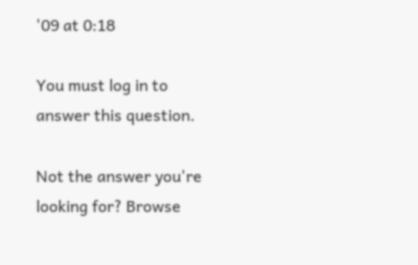'09 at 0:18

You must log in to answer this question.

Not the answer you're looking for? Browse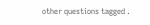other questions tagged .